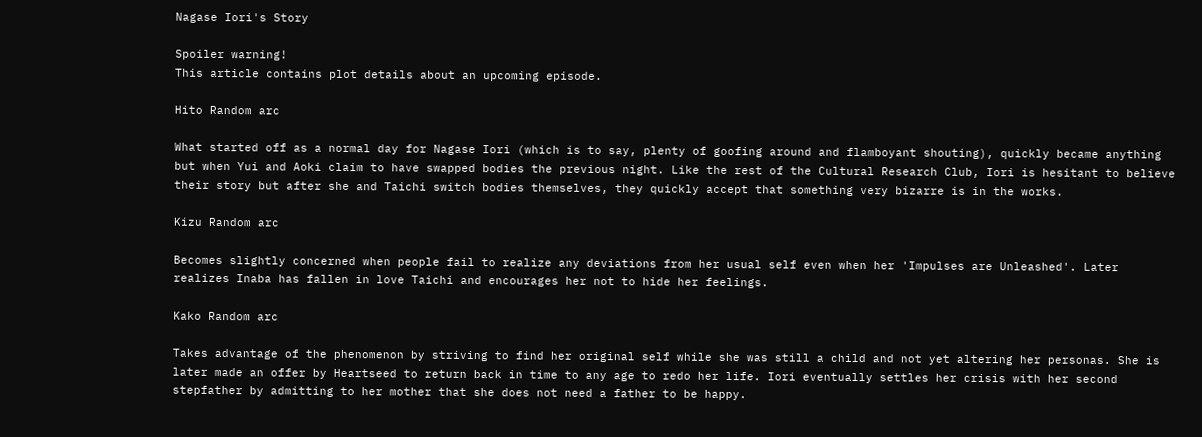Nagase Iori's Story

Spoiler warning!
This article contains plot details about an upcoming episode.

Hito Random arc

What started off as a normal day for Nagase Iori (which is to say, plenty of goofing around and flamboyant shouting), quickly became anything but when Yui and Aoki claim to have swapped bodies the previous night. Like the rest of the Cultural Research Club, Iori is hesitant to believe their story but after she and Taichi switch bodies themselves, they quickly accept that something very bizarre is in the works.

Kizu Random arc

Becomes slightly concerned when people fail to realize any deviations from her usual self even when her 'Impulses are Unleashed'. Later realizes Inaba has fallen in love Taichi and encourages her not to hide her feelings.

Kako Random arc

Takes advantage of the phenomenon by striving to find her original self while she was still a child and not yet altering her personas. She is later made an offer by Heartseed to return back in time to any age to redo her life. Iori eventually settles her crisis with her second stepfather by admitting to her mother that she does not need a father to be happy.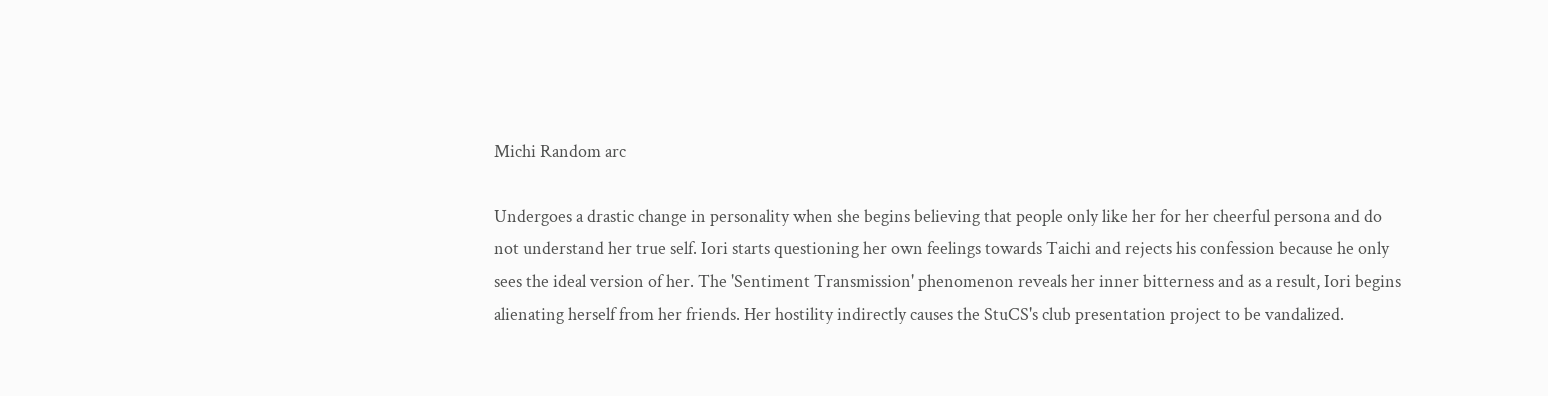Michi Random arc

Undergoes a drastic change in personality when she begins believing that people only like her for her cheerful persona and do not understand her true self. Iori starts questioning her own feelings towards Taichi and rejects his confession because he only sees the ideal version of her. The 'Sentiment Transmission' phenomenon reveals her inner bitterness and as a result, Iori begins alienating herself from her friends. Her hostility indirectly causes the StuCS's club presentation project to be vandalized.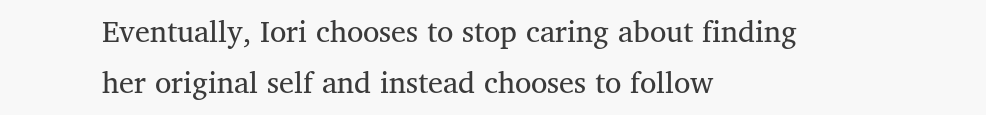Eventually, Iori chooses to stop caring about finding her original self and instead chooses to follow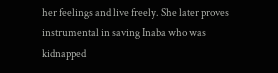her feelings and live freely. She later proves instrumental in saving Inaba who was kidnapped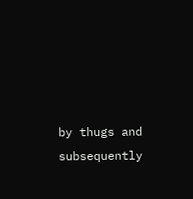by thugs and subsequently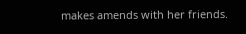makes amends with her friends.